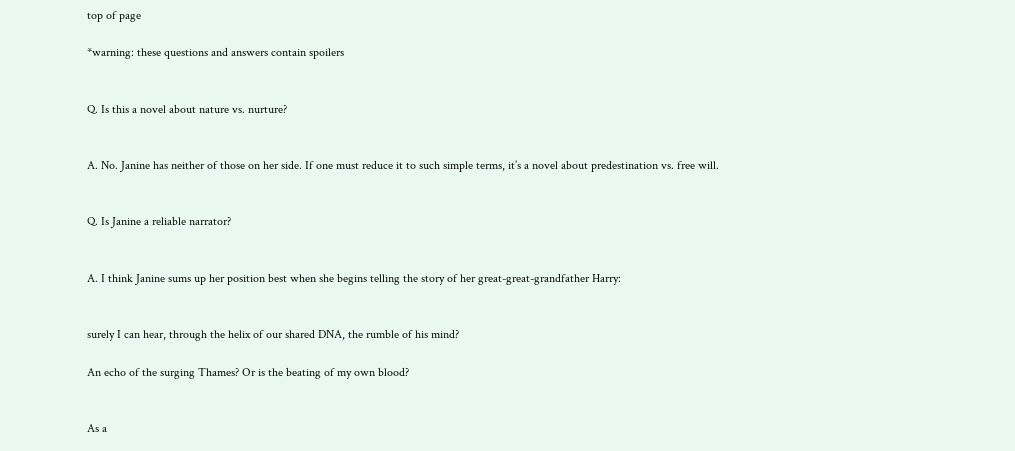top of page

*warning: these questions and answers contain spoilers


Q. Is this a novel about nature vs. nurture?


A. No. Janine has neither of those on her side. If one must reduce it to such simple terms, it’s a novel about predestination vs. free will.


Q. Is Janine a reliable narrator?


A. I think Janine sums up her position best when she begins telling the story of her great-great-grandfather Harry:


surely I can hear, through the helix of our shared DNA, the rumble of his mind?

An echo of the surging Thames? Or is the beating of my own blood?


As a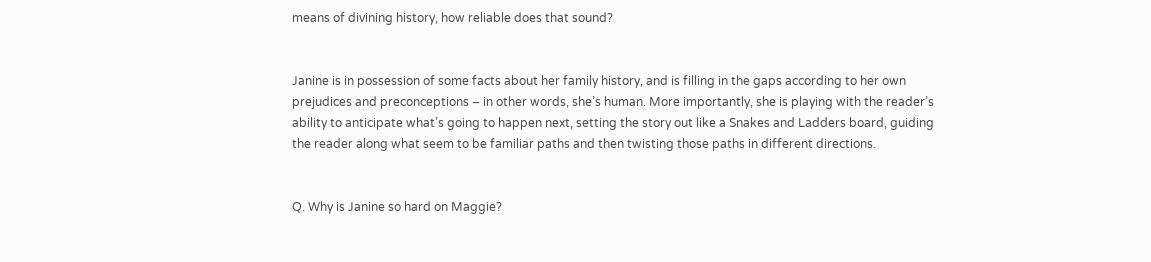means of divining history, how reliable does that sound?


Janine is in possession of some facts about her family history, and is filling in the gaps according to her own prejudices and preconceptions – in other words, she’s human. More importantly, she is playing with the reader’s ability to anticipate what’s going to happen next, setting the story out like a Snakes and Ladders board, guiding the reader along what seem to be familiar paths and then twisting those paths in different directions.


Q. Why is Janine so hard on Maggie?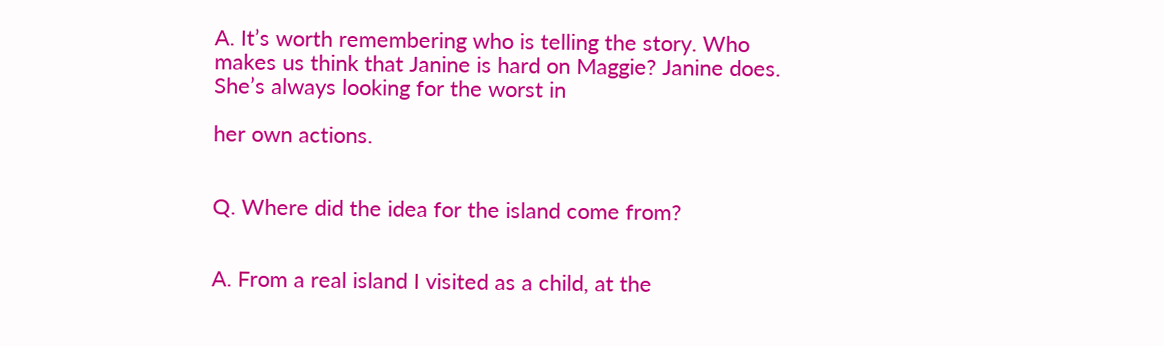A. It’s worth remembering who is telling the story. Who makes us think that Janine is hard on Maggie? Janine does. She’s always looking for the worst in

her own actions.


Q. Where did the idea for the island come from?


A. From a real island I visited as a child, at the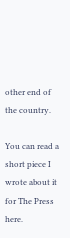other end of the country.

You can read a short piece I wrote about it for The Press here.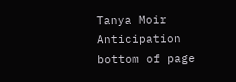Tanya Moir Anticipation
bottom of page